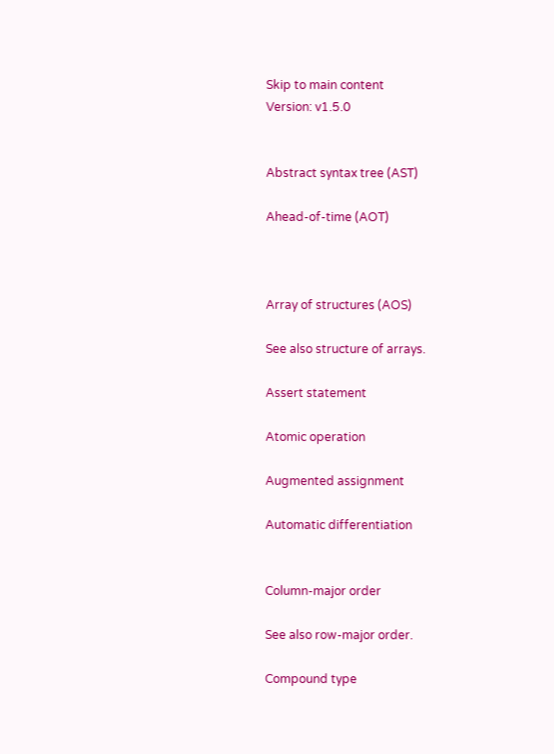Skip to main content
Version: v1.5.0


Abstract syntax tree (AST)

Ahead-of-time (AOT)



Array of structures (AOS)

See also structure of arrays.

Assert statement

Atomic operation

Augmented assignment

Automatic differentiation


Column-major order

See also row-major order.

Compound type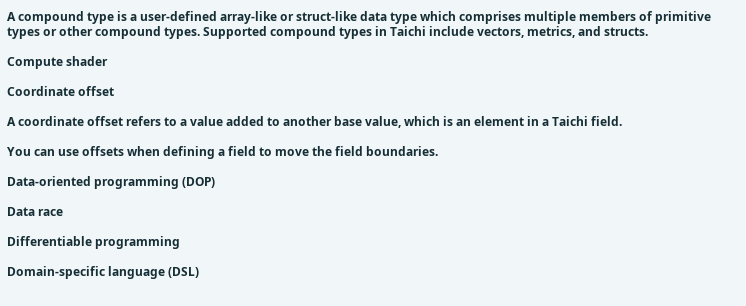A compound type is a user-defined array-like or struct-like data type which comprises multiple members of primitive types or other compound types. Supported compound types in Taichi include vectors, metrics, and structs.

Compute shader

Coordinate offset

A coordinate offset refers to a value added to another base value, which is an element in a Taichi field.

You can use offsets when defining a field to move the field boundaries.

Data-oriented programming (DOP)

Data race

Differentiable programming

Domain-specific language (DSL)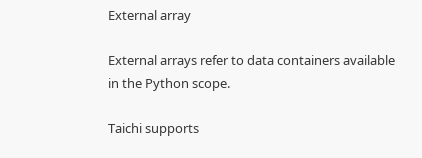External array

External arrays refer to data containers available in the Python scope.

Taichi supports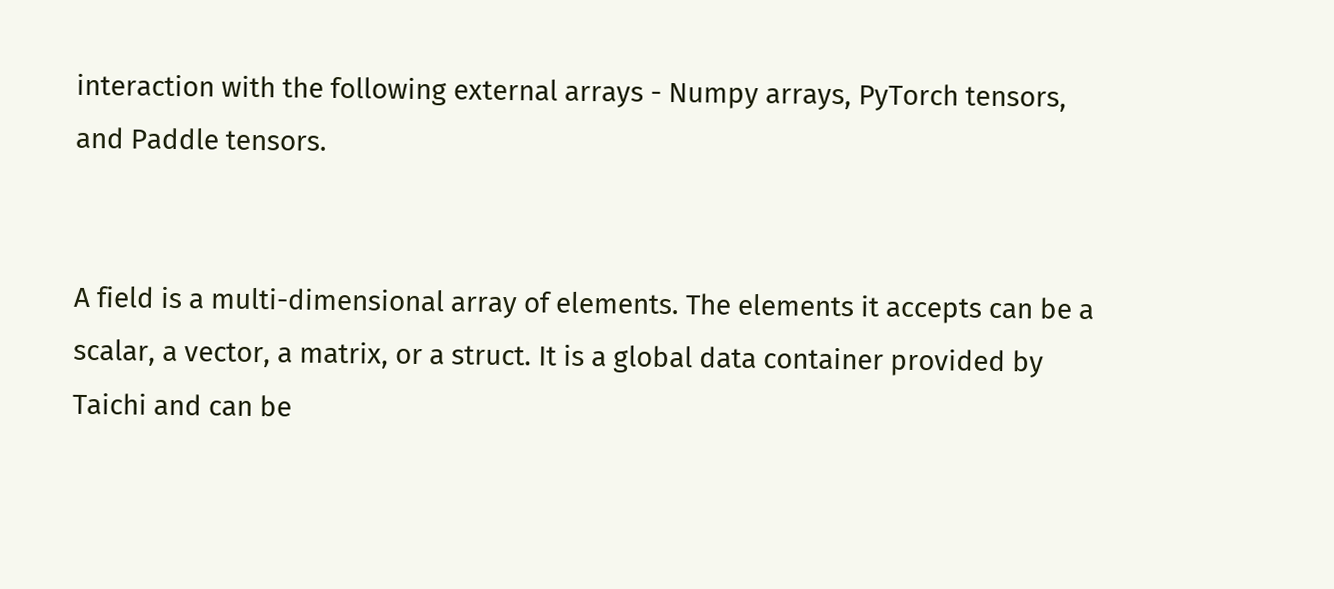interaction with the following external arrays - Numpy arrays, PyTorch tensors, and Paddle tensors.


A field is a multi-dimensional array of elements. The elements it accepts can be a scalar, a vector, a matrix, or a struct. It is a global data container provided by Taichi and can be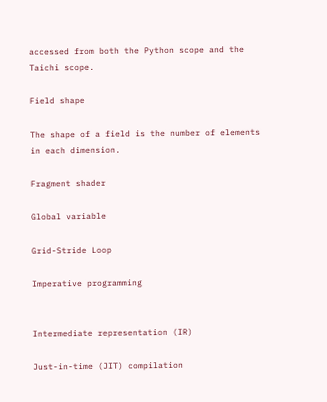accessed from both the Python scope and the Taichi scope.

Field shape

The shape of a field is the number of elements in each dimension.

Fragment shader

Global variable

Grid-Stride Loop

Imperative programming


Intermediate representation (IR)

Just-in-time (JIT) compilation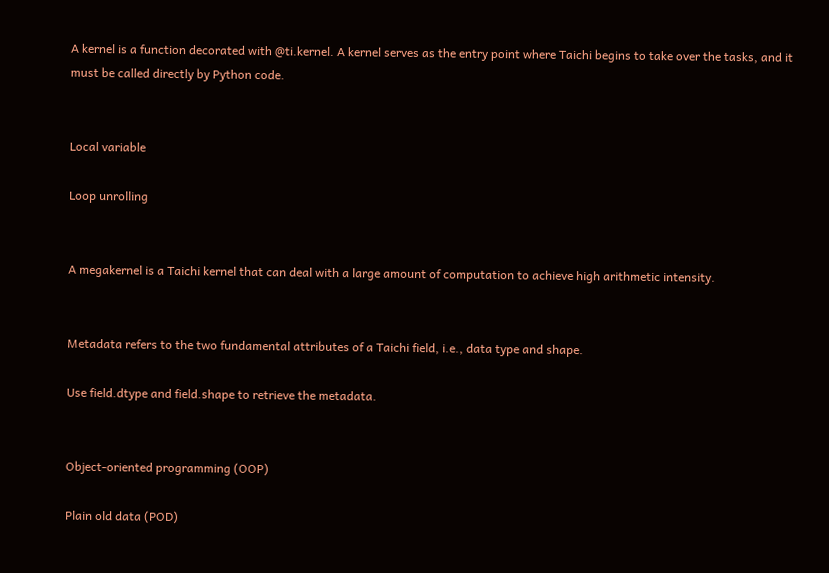A kernel is a function decorated with @ti.kernel. A kernel serves as the entry point where Taichi begins to take over the tasks, and it must be called directly by Python code.


Local variable

Loop unrolling


A megakernel is a Taichi kernel that can deal with a large amount of computation to achieve high arithmetic intensity.


Metadata refers to the two fundamental attributes of a Taichi field, i.e., data type and shape.

Use field.dtype and field.shape to retrieve the metadata.


Object-oriented programming (OOP)

Plain old data (POD)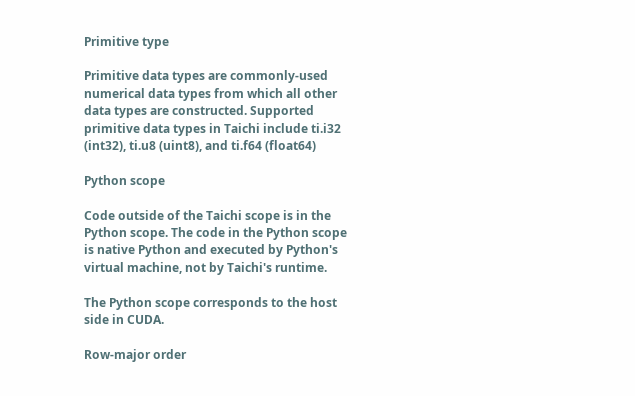Primitive type

Primitive data types are commonly-used numerical data types from which all other data types are constructed. Supported primitive data types in Taichi include ti.i32 (int32), ti.u8 (uint8), and ti.f64 (float64)

Python scope

Code outside of the Taichi scope is in the Python scope. The code in the Python scope is native Python and executed by Python's virtual machine, not by Taichi's runtime.

The Python scope corresponds to the host side in CUDA.

Row-major order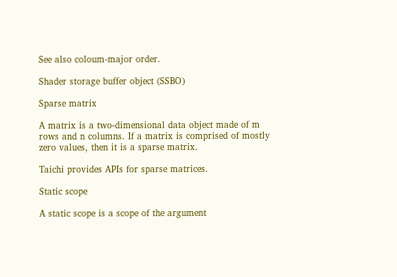See also coloum-major order.

Shader storage buffer object (SSBO)

Sparse matrix

A matrix is a two-dimensional data object made of m rows and n columns. If a matrix is comprised of mostly zero values, then it is a sparse matrix.

Taichi provides APIs for sparse matrices.

Static scope

A static scope is a scope of the argument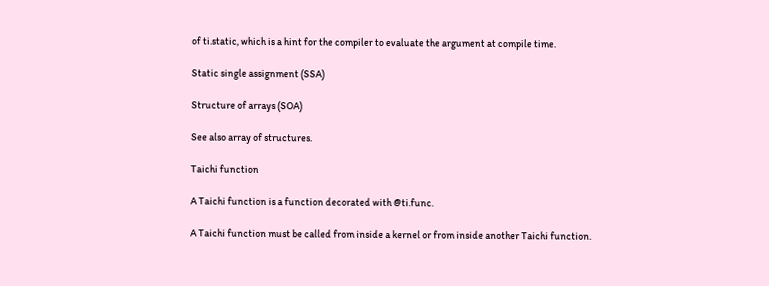of ti.static, which is a hint for the compiler to evaluate the argument at compile time.

Static single assignment (SSA)

Structure of arrays (SOA)

See also array of structures.

Taichi function

A Taichi function is a function decorated with @ti.func.

A Taichi function must be called from inside a kernel or from inside another Taichi function.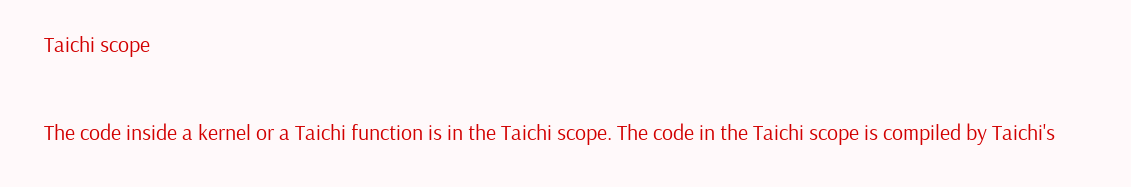Taichi scope

The code inside a kernel or a Taichi function is in the Taichi scope. The code in the Taichi scope is compiled by Taichi's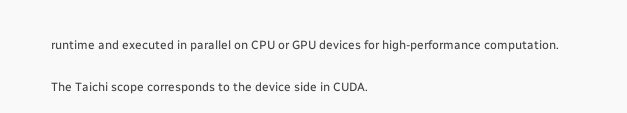runtime and executed in parallel on CPU or GPU devices for high-performance computation.

The Taichi scope corresponds to the device side in CUDA.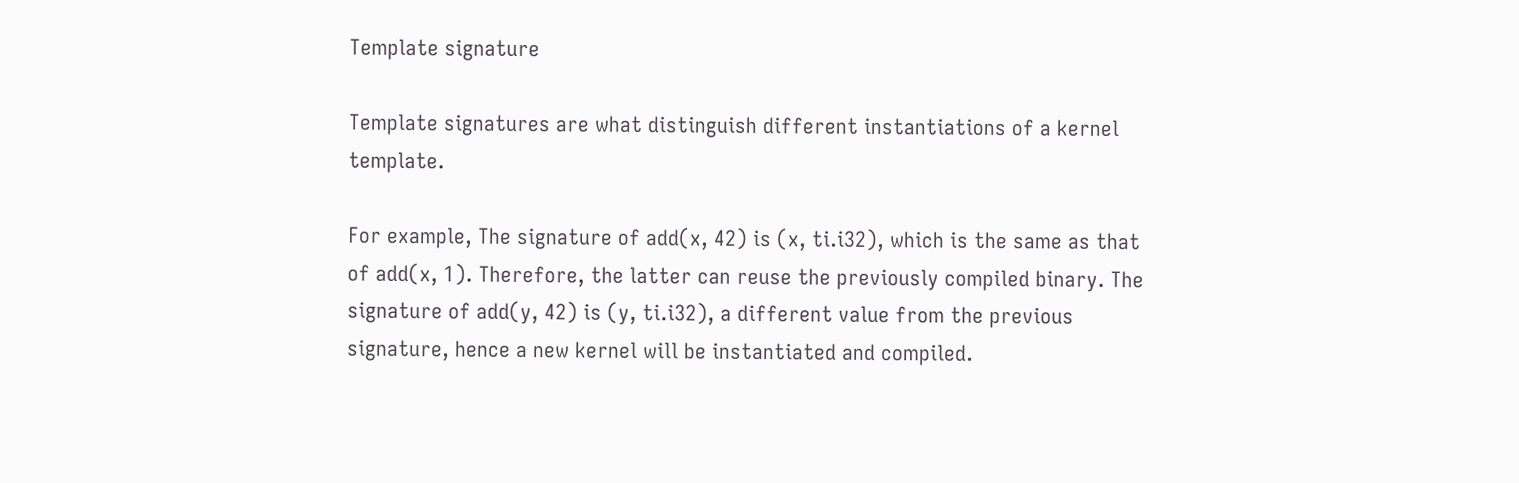Template signature

Template signatures are what distinguish different instantiations of a kernel template.

For example, The signature of add(x, 42) is (x, ti.i32), which is the same as that of add(x, 1). Therefore, the latter can reuse the previously compiled binary. The signature of add(y, 42) is (y, ti.i32), a different value from the previous signature, hence a new kernel will be instantiated and compiled.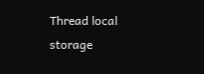Thread local storage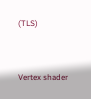(TLS)


Vertex shader